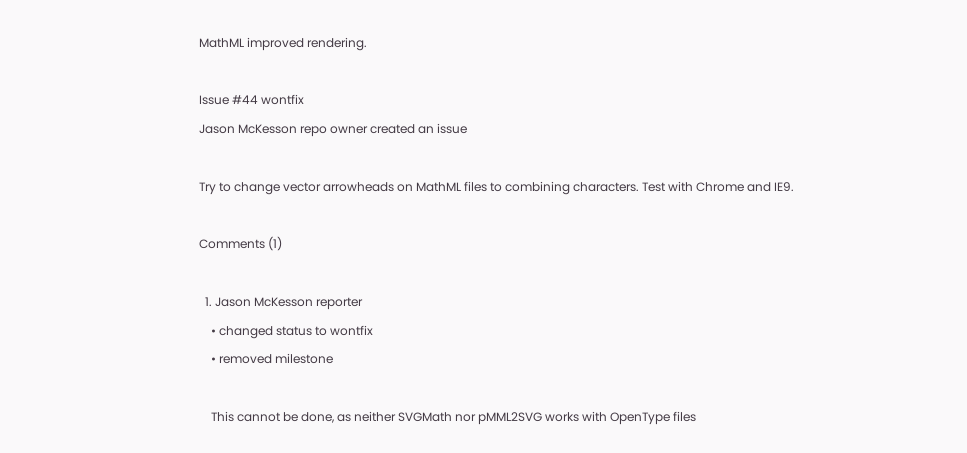MathML improved rendering.

Issue #44 wontfix
Jason McKesson repo owner created an issue

Try to change vector arrowheads on MathML files to combining characters. Test with Chrome and IE9.

Comments (1)

  1. Jason McKesson reporter
    • changed status to wontfix
    • removed milestone

    This cannot be done, as neither SVGMath nor pMML2SVG works with OpenType files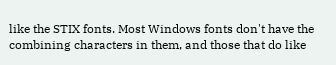like the STIX fonts. Most Windows fonts don't have the combining characters in them, and those that do like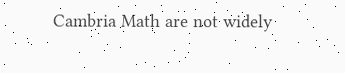Cambria Math are not widely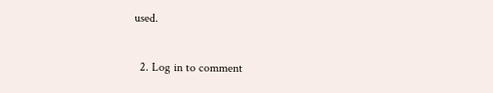used.

  2. Log in to comment